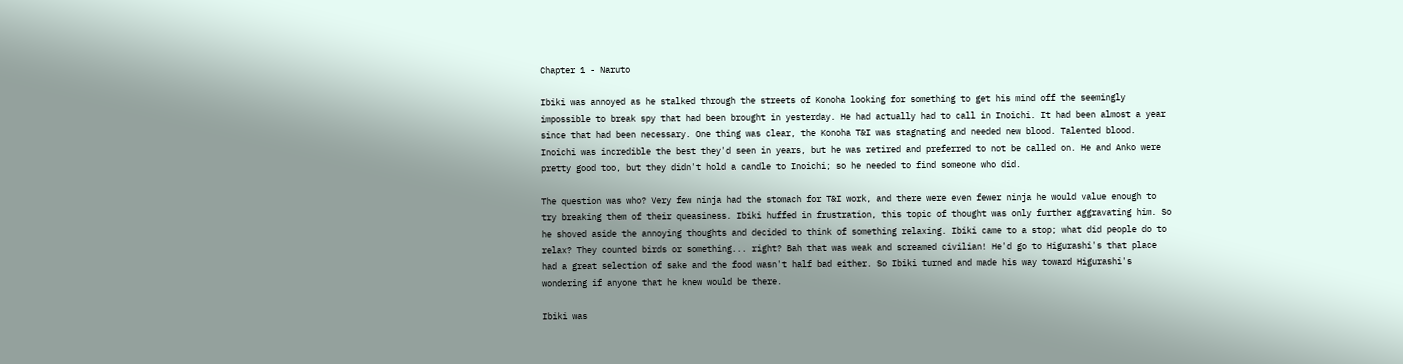Chapter 1 - Naruto

Ibiki was annoyed as he stalked through the streets of Konoha looking for something to get his mind off the seemingly impossible to break spy that had been brought in yesterday. He had actually had to call in Inoichi. It had been almost a year since that had been necessary. One thing was clear, the Konoha T&I was stagnating and needed new blood. Talented blood. Inoichi was incredible the best they'd seen in years, but he was retired and preferred to not be called on. He and Anko were pretty good too, but they didn't hold a candle to Inoichi; so he needed to find someone who did.

The question was who? Very few ninja had the stomach for T&I work, and there were even fewer ninja he would value enough to try breaking them of their queasiness. Ibiki huffed in frustration, this topic of thought was only further aggravating him. So he shoved aside the annoying thoughts and decided to think of something relaxing. Ibiki came to a stop; what did people do to relax? They counted birds or something... right? Bah that was weak and screamed civilian! He'd go to Higurashi's that place had a great selection of sake and the food wasn't half bad either. So Ibiki turned and made his way toward Higurashi's wondering if anyone that he knew would be there.

Ibiki was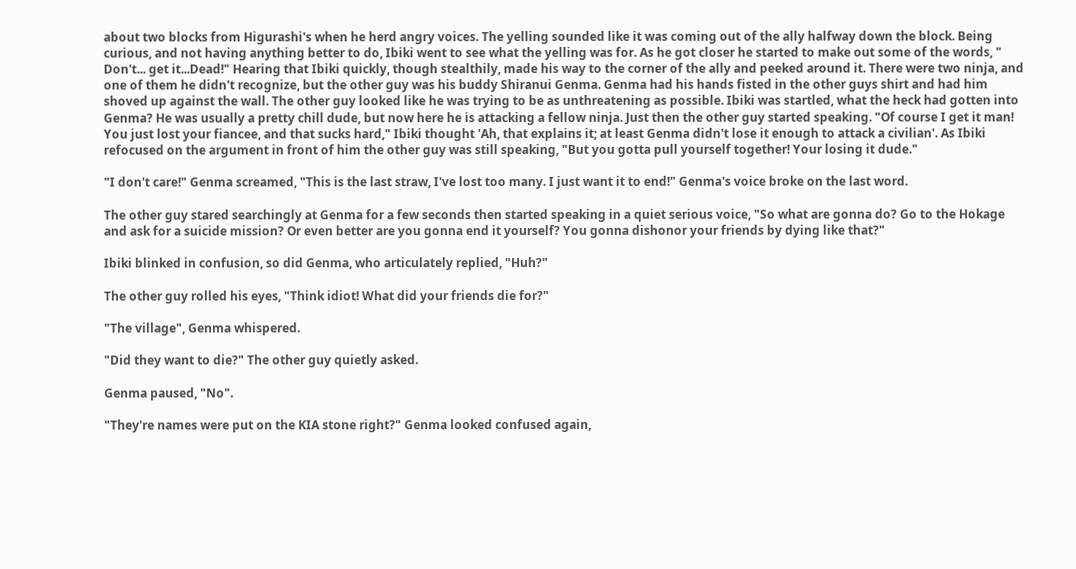about two blocks from Higurashi's when he herd angry voices. The yelling sounded like it was coming out of the ally halfway down the block. Being curious, and not having anything better to do, Ibiki went to see what the yelling was for. As he got closer he started to make out some of the words, " Don't... get it...Dead!" Hearing that Ibiki quickly, though stealthily, made his way to the corner of the ally and peeked around it. There were two ninja, and one of them he didn't recognize, but the other guy was his buddy Shiranui Genma. Genma had his hands fisted in the other guys shirt and had him shoved up against the wall. The other guy looked like he was trying to be as unthreatening as possible. Ibiki was startled, what the heck had gotten into Genma? He was usually a pretty chill dude, but now here he is attacking a fellow ninja. Just then the other guy started speaking. "Of course I get it man! You just lost your fiancee, and that sucks hard," Ibiki thought 'Ah, that explains it; at least Genma didn't lose it enough to attack a civilian'. As Ibiki refocused on the argument in front of him the other guy was still speaking, "But you gotta pull yourself together! Your losing it dude."

"I don't care!" Genma screamed, "This is the last straw, I've lost too many. I just want it to end!" Genma's voice broke on the last word.

The other guy stared searchingly at Genma for a few seconds then started speaking in a quiet serious voice, "So what are gonna do? Go to the Hokage and ask for a suicide mission? Or even better are you gonna end it yourself? You gonna dishonor your friends by dying like that?"

Ibiki blinked in confusion, so did Genma, who articulately replied, "Huh?"

The other guy rolled his eyes, "Think idiot! What did your friends die for?"

"The village", Genma whispered.

"Did they want to die?" The other guy quietly asked.

Genma paused, "No".

"They're names were put on the KIA stone right?" Genma looked confused again,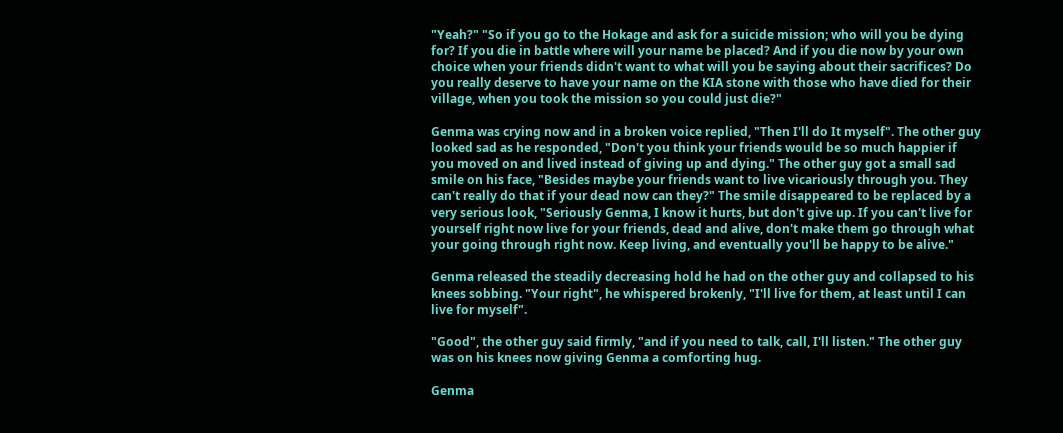"Yeah?" "So if you go to the Hokage and ask for a suicide mission; who will you be dying for? If you die in battle where will your name be placed? And if you die now by your own choice when your friends didn't want to what will you be saying about their sacrifices? Do you really deserve to have your name on the KIA stone with those who have died for their village, when you took the mission so you could just die?"

Genma was crying now and in a broken voice replied, "Then I'll do It myself". The other guy looked sad as he responded, "Don't you think your friends would be so much happier if you moved on and lived instead of giving up and dying." The other guy got a small sad smile on his face, "Besides maybe your friends want to live vicariously through you. They can't really do that if your dead now can they?" The smile disappeared to be replaced by a very serious look, "Seriously Genma, I know it hurts, but don't give up. If you can't live for yourself right now live for your friends, dead and alive, don't make them go through what your going through right now. Keep living, and eventually you'll be happy to be alive."

Genma released the steadily decreasing hold he had on the other guy and collapsed to his knees sobbing. "Your right", he whispered brokenly, "I'll live for them, at least until I can live for myself".

"Good", the other guy said firmly, "and if you need to talk, call, I'll listen." The other guy was on his knees now giving Genma a comforting hug.

Genma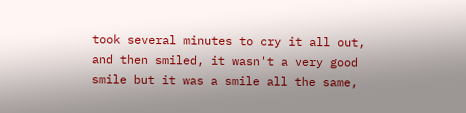took several minutes to cry it all out, and then smiled, it wasn't a very good smile but it was a smile all the same,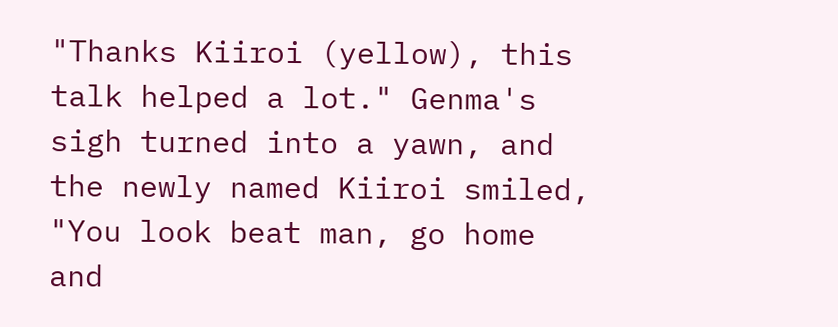"Thanks Kiiroi (yellow), this talk helped a lot." Genma's sigh turned into a yawn, and the newly named Kiiroi smiled, "You look beat man, go home and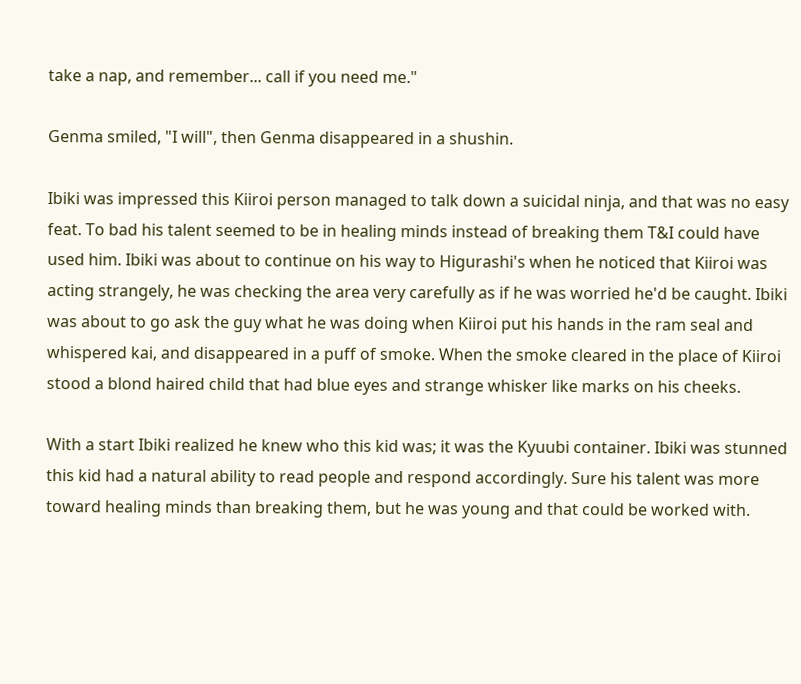take a nap, and remember... call if you need me."

Genma smiled, "I will", then Genma disappeared in a shushin.

Ibiki was impressed this Kiiroi person managed to talk down a suicidal ninja, and that was no easy feat. To bad his talent seemed to be in healing minds instead of breaking them T&I could have used him. Ibiki was about to continue on his way to Higurashi's when he noticed that Kiiroi was acting strangely, he was checking the area very carefully as if he was worried he'd be caught. Ibiki was about to go ask the guy what he was doing when Kiiroi put his hands in the ram seal and whispered kai, and disappeared in a puff of smoke. When the smoke cleared in the place of Kiiroi stood a blond haired child that had blue eyes and strange whisker like marks on his cheeks.

With a start Ibiki realized he knew who this kid was; it was the Kyuubi container. Ibiki was stunned this kid had a natural ability to read people and respond accordingly. Sure his talent was more toward healing minds than breaking them, but he was young and that could be worked with.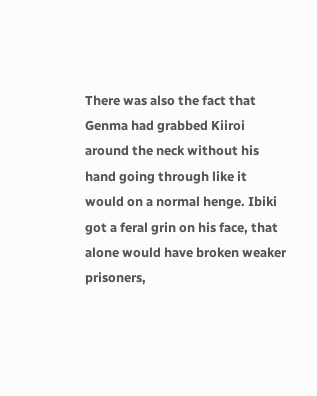There was also the fact that Genma had grabbed Kiiroi around the neck without his hand going through like it would on a normal henge. Ibiki got a feral grin on his face, that alone would have broken weaker prisoners,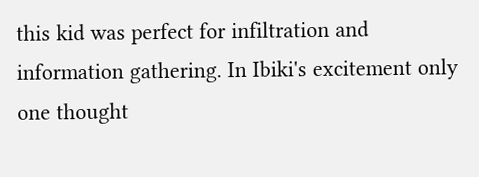this kid was perfect for infiltration and information gathering. In Ibiki's excitement only one thought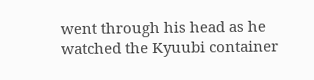went through his head as he watched the Kyuubi container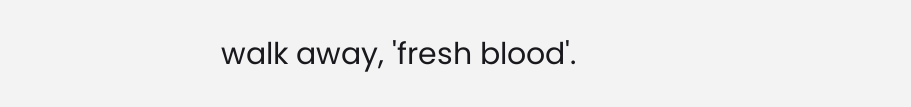walk away, 'fresh blood'.